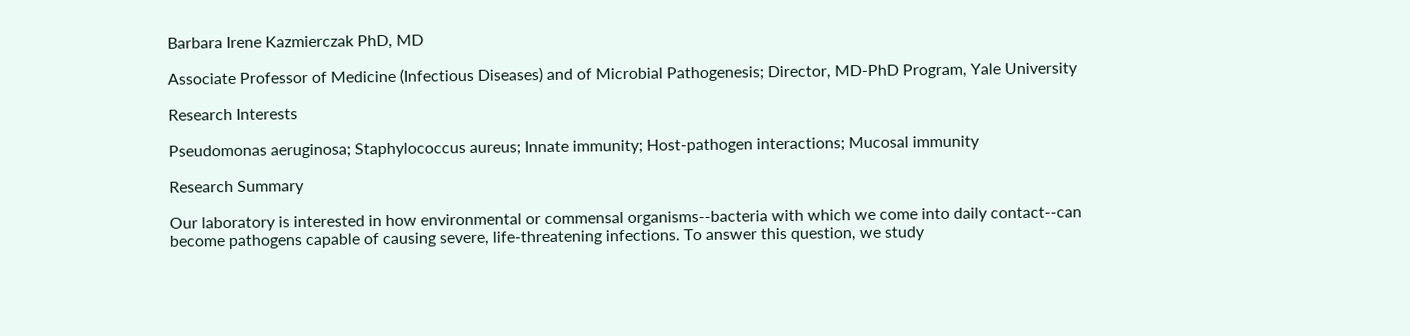Barbara Irene Kazmierczak PhD, MD

Associate Professor of Medicine (Infectious Diseases) and of Microbial Pathogenesis; Director, MD-PhD Program, Yale University

Research Interests

Pseudomonas aeruginosa; Staphylococcus aureus; Innate immunity; Host-pathogen interactions; Mucosal immunity

Research Summary

Our laboratory is interested in how environmental or commensal organisms--bacteria with which we come into daily contact--can become pathogens capable of causing severe, life-threatening infections. To answer this question, we study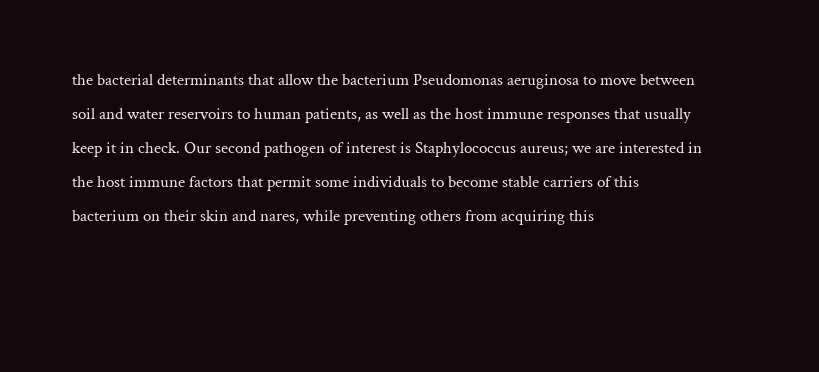the bacterial determinants that allow the bacterium Pseudomonas aeruginosa to move between soil and water reservoirs to human patients, as well as the host immune responses that usually keep it in check. Our second pathogen of interest is Staphylococcus aureus; we are interested in the host immune factors that permit some individuals to become stable carriers of this bacterium on their skin and nares, while preventing others from acquiring this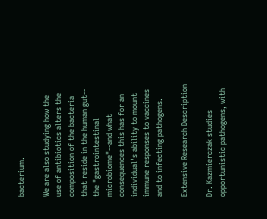bacterium.

We are also studying how the use of antibiotics alters the composition of the bacteria that reside in the human gut-- the "gastrointestinal microbiome"--and what consequences this has for an individual's ability to mount immune responses to vaccines and to infecting pathogens.

Extensive Research Description

Dr. Kazmierczak studies opportunistic pathogens, with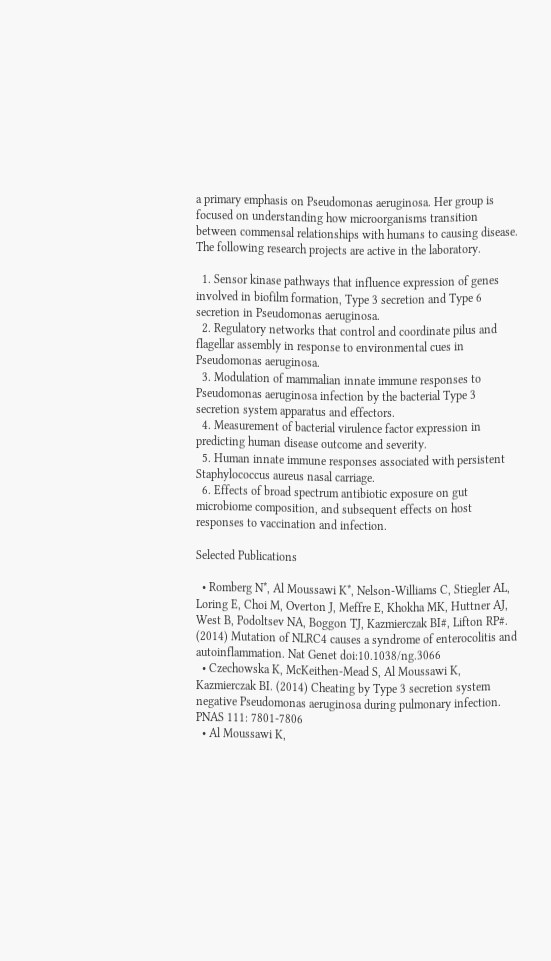a primary emphasis on Pseudomonas aeruginosa. Her group is focused on understanding how microorganisms transition between commensal relationships with humans to causing disease. The following research projects are active in the laboratory.

  1. Sensor kinase pathways that influence expression of genes involved in biofilm formation, Type 3 secretion and Type 6 secretion in Pseudomonas aeruginosa.
  2. Regulatory networks that control and coordinate pilus and flagellar assembly in response to environmental cues in Pseudomonas aeruginosa.
  3. Modulation of mammalian innate immune responses to Pseudomonas aeruginosa infection by the bacterial Type 3 secretion system apparatus and effectors.
  4. Measurement of bacterial virulence factor expression in predicting human disease outcome and severity.
  5. Human innate immune responses associated with persistent Staphylococcus aureus nasal carriage.
  6. Effects of broad spectrum antibiotic exposure on gut microbiome composition, and subsequent effects on host responses to vaccination and infection.

Selected Publications

  • Romberg N*, Al Moussawi K*, Nelson-Williams C, Stiegler AL, Loring E, Choi M, Overton J, Meffre E, Khokha MK, Huttner AJ, West B, Podoltsev NA, Boggon TJ, Kazmierczak BI#, Lifton RP#. (2014) Mutation of NLRC4 causes a syndrome of enterocolitis and autoinflammation. Nat Genet doi:10.1038/ng.3066
  • Czechowska K, McKeithen-Mead S, Al Moussawi K, Kazmierczak BI. (2014) Cheating by Type 3 secretion system negative Pseudomonas aeruginosa during pulmonary infection. PNAS 111: 7801-7806
  • Al Moussawi K,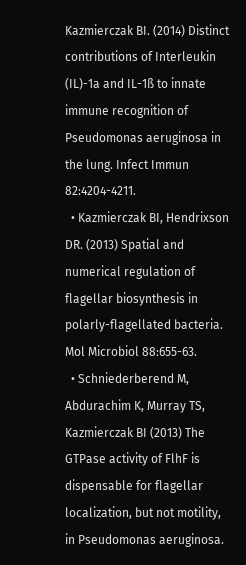Kazmierczak BI. (2014) Distinct contributions of Interleukin (IL)-1a and IL-1ß to innate immune recognition of Pseudomonas aeruginosa in the lung. Infect Immun 82:4204-4211.
  • Kazmierczak BI, Hendrixson DR. (2013) Spatial and numerical regulation of flagellar biosynthesis in polarly-flagellated bacteria. Mol Microbiol 88:655-63.
  • Schniederberend M, Abdurachim K, Murray TS, Kazmierczak BI (2013) The GTPase activity of FlhF is dispensable for flagellar localization, but not motility, in Pseudomonas aeruginosa.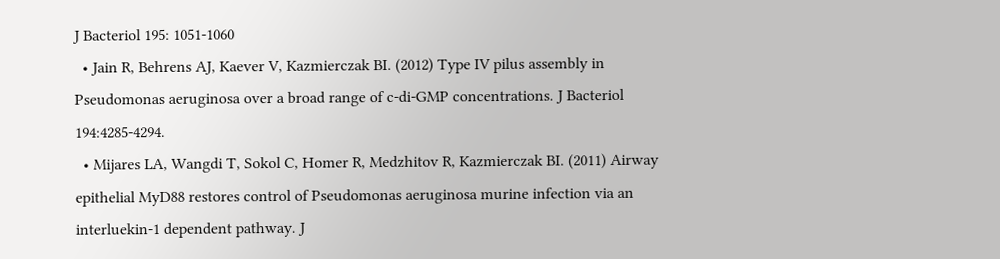J Bacteriol 195: 1051-1060
  • Jain R, Behrens AJ, Kaever V, Kazmierczak BI. (2012) Type IV pilus assembly in Pseudomonas aeruginosa over a broad range of c-di-GMP concentrations. J Bacteriol 194:4285-4294.
  • Mijares LA, Wangdi T, Sokol C, Homer R, Medzhitov R, Kazmierczak BI. (2011) Airway epithelial MyD88 restores control of Pseudomonas aeruginosa murine infection via an interluekin-1 dependent pathway. J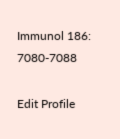Immunol 186: 7080-7088

Edit Profile